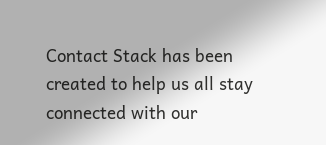Contact Stack has been created to help us all stay connected with our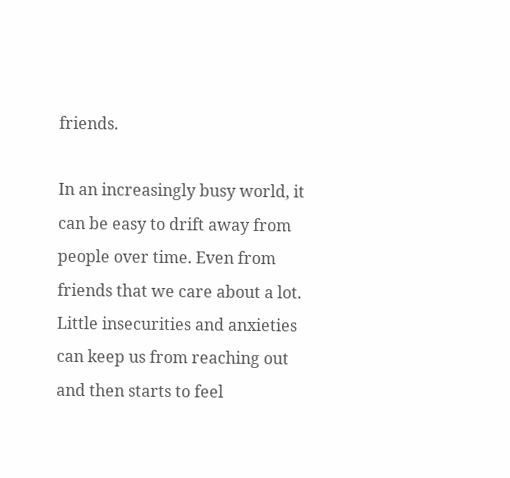friends.

In an increasingly busy world, it can be easy to drift away from people over time. Even from friends that we care about a lot. Little insecurities and anxieties can keep us from reaching out and then starts to feel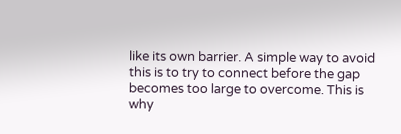like its own barrier. A simple way to avoid this is to try to connect before the gap becomes too large to overcome. This is why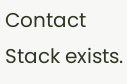Contact Stack exists.